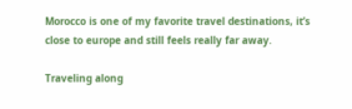Morocco is one of my favorite travel destinations, it’s close to europe and still feels really far away.

Traveling along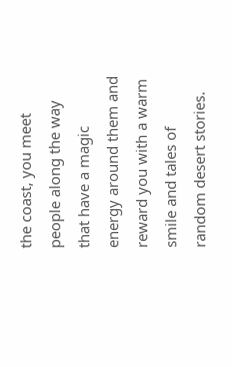the coast, you meet people along the way that have a magic energy around them and reward you with a warm smile and tales of random desert stories.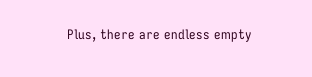Plus, there are endless empty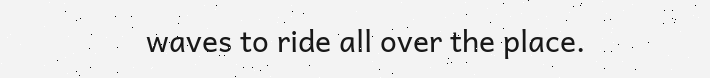waves to ride all over the place.